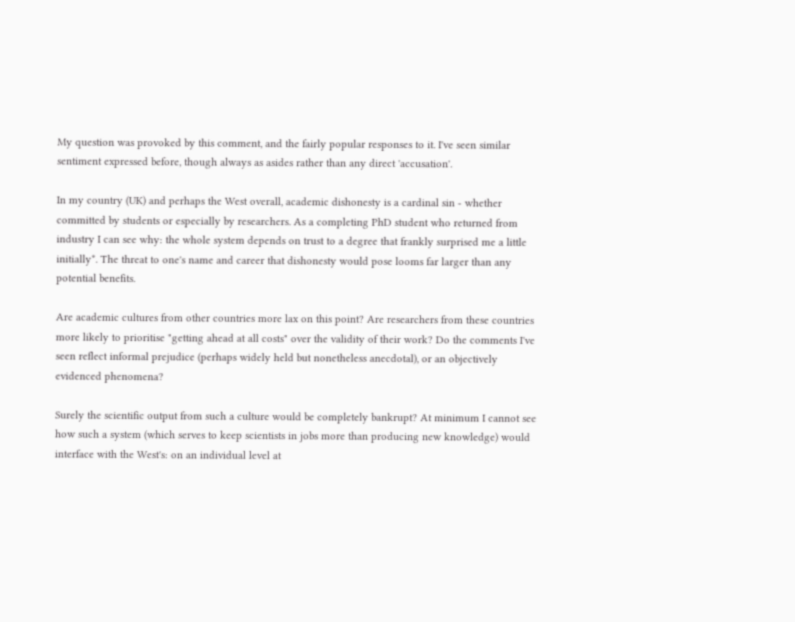My question was provoked by this comment, and the fairly popular responses to it. I've seen similar sentiment expressed before, though always as asides rather than any direct 'accusation'.

In my country (UK) and perhaps the West overall, academic dishonesty is a cardinal sin - whether committed by students or especially by researchers. As a completing PhD student who returned from industry I can see why: the whole system depends on trust to a degree that frankly surprised me a little initially*. The threat to one's name and career that dishonesty would pose looms far larger than any potential benefits.

Are academic cultures from other countries more lax on this point? Are researchers from these countries more likely to prioritise "getting ahead at all costs" over the validity of their work? Do the comments I've seen reflect informal prejudice (perhaps widely held but nonetheless anecdotal), or an objectively evidenced phenomena?

Surely the scientific output from such a culture would be completely bankrupt? At minimum I cannot see how such a system (which serves to keep scientists in jobs more than producing new knowledge) would interface with the West's: on an individual level at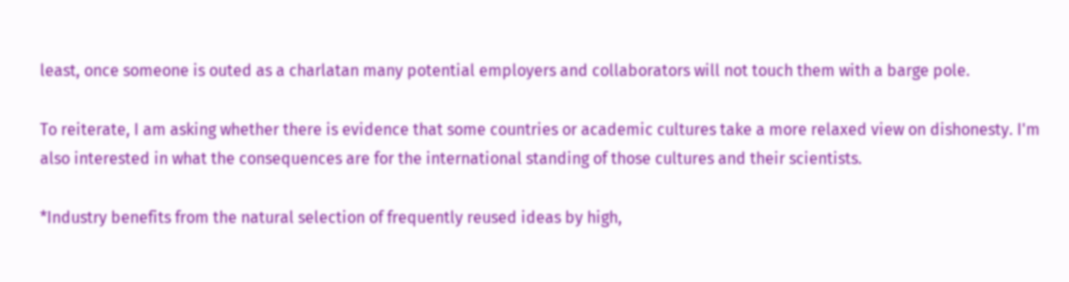least, once someone is outed as a charlatan many potential employers and collaborators will not touch them with a barge pole.

To reiterate, I am asking whether there is evidence that some countries or academic cultures take a more relaxed view on dishonesty. I'm also interested in what the consequences are for the international standing of those cultures and their scientists.

*Industry benefits from the natural selection of frequently reused ideas by high,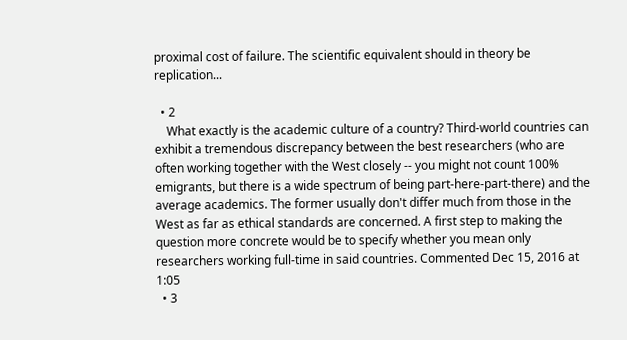proximal cost of failure. The scientific equivalent should in theory be replication...

  • 2
    What exactly is the academic culture of a country? Third-world countries can exhibit a tremendous discrepancy between the best researchers (who are often working together with the West closely -- you might not count 100% emigrants, but there is a wide spectrum of being part-here-part-there) and the average academics. The former usually don't differ much from those in the West as far as ethical standards are concerned. A first step to making the question more concrete would be to specify whether you mean only researchers working full-time in said countries. Commented Dec 15, 2016 at 1:05
  • 3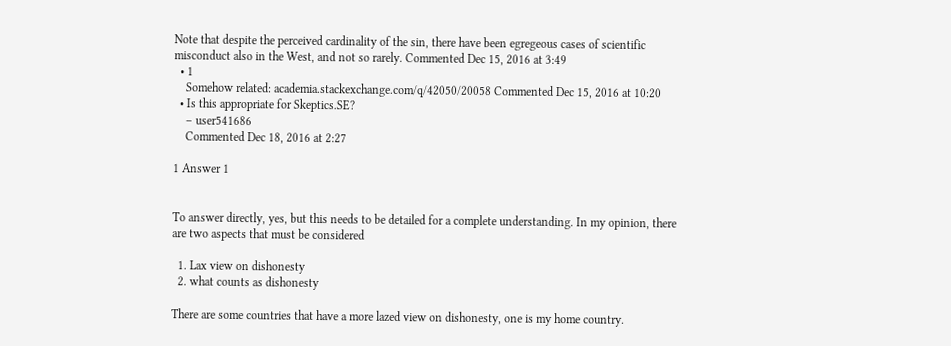Note that despite the perceived cardinality of the sin, there have been egregeous cases of scientific misconduct also in the West, and not so rarely. Commented Dec 15, 2016 at 3:49
  • 1
    Somehow related: academia.stackexchange.com/q/42050/20058 Commented Dec 15, 2016 at 10:20
  • Is this appropriate for Skeptics.SE?
    – user541686
    Commented Dec 18, 2016 at 2:27

1 Answer 1


To answer directly, yes, but this needs to be detailed for a complete understanding. In my opinion, there are two aspects that must be considered

  1. Lax view on dishonesty
  2. what counts as dishonesty

There are some countries that have a more lazed view on dishonesty, one is my home country.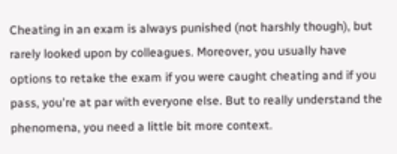Cheating in an exam is always punished (not harshly though), but rarely looked upon by colleagues. Moreover, you usually have options to retake the exam if you were caught cheating and if you pass, you're at par with everyone else. But to really understand the phenomena, you need a little bit more context.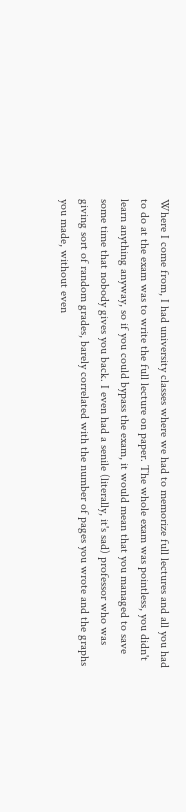Where I come from, I had university classes where we had to memorize full lectures and all you had to do at the exam was to write the full lecture on paper. The whole exam was pointless, you didn't learn anything anyway, so if you could bypass the exam, it would mean that you managed to save some time that nobody gives you back. I even had a senile (literally, it's sad) professor who was giving sort of random grades, barely correlated with the number of pages you wrote and the graphs you made, without even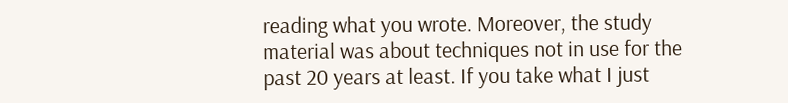reading what you wrote. Moreover, the study material was about techniques not in use for the past 20 years at least. If you take what I just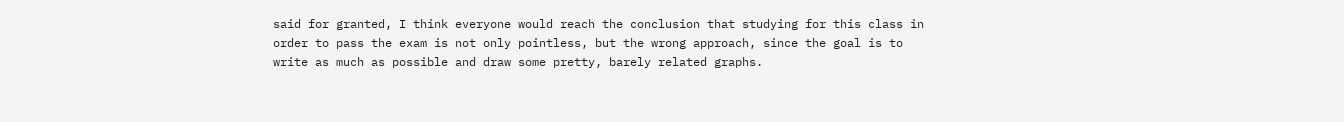said for granted, I think everyone would reach the conclusion that studying for this class in order to pass the exam is not only pointless, but the wrong approach, since the goal is to write as much as possible and draw some pretty, barely related graphs.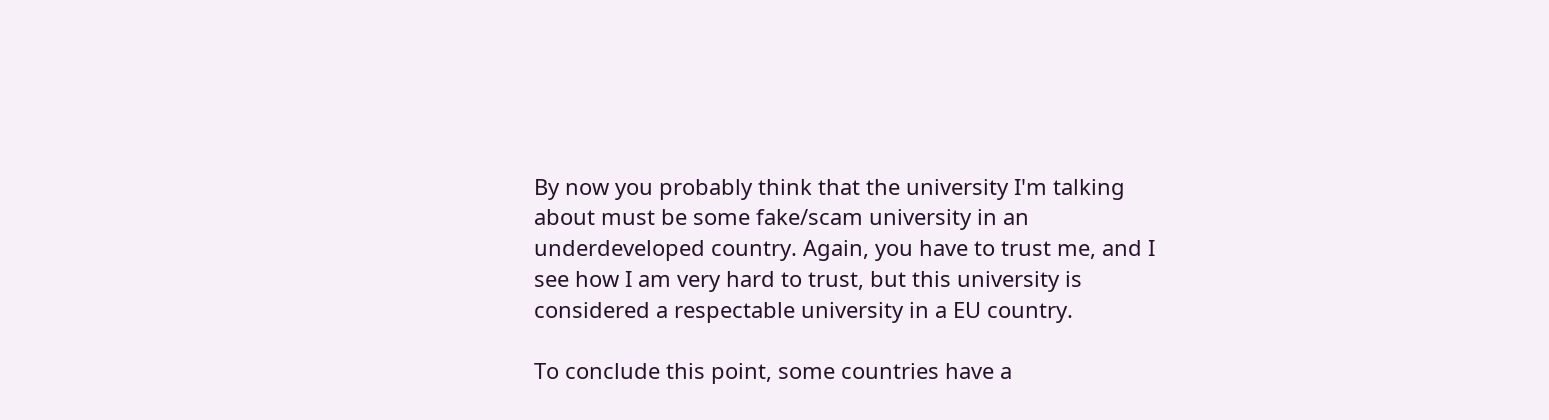By now you probably think that the university I'm talking about must be some fake/scam university in an underdeveloped country. Again, you have to trust me, and I see how I am very hard to trust, but this university is considered a respectable university in a EU country.

To conclude this point, some countries have a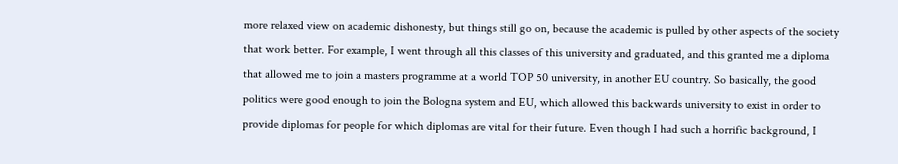more relaxed view on academic dishonesty, but things still go on, because the academic is pulled by other aspects of the society that work better. For example, I went through all this classes of this university and graduated, and this granted me a diploma that allowed me to join a masters programme at a world TOP 50 university, in another EU country. So basically, the good politics were good enough to join the Bologna system and EU, which allowed this backwards university to exist in order to provide diplomas for people for which diplomas are vital for their future. Even though I had such a horrific background, I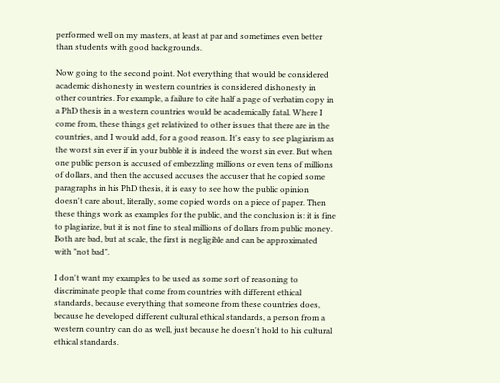performed well on my masters, at least at par and sometimes even better than students with good backgrounds.

Now going to the second point. Not everything that would be considered academic dishonesty in western countries is considered dishonesty in other countries. For example, a failure to cite half a page of verbatim copy in a PhD thesis in a western countries would be academically fatal. Where I come from, these things get relativized to other issues that there are in the countries, and I would add, for a good reason. It's easy to see plagiarism as the worst sin ever if in your bubble it is indeed the worst sin ever. But when one public person is accused of embezzling millions or even tens of millions of dollars, and then the accused accuses the accuser that he copied some paragraphs in his PhD thesis, it is easy to see how the public opinion doesn't care about, literally, some copied words on a piece of paper. Then these things work as examples for the public, and the conclusion is: it is fine to plagiarize, but it is not fine to steal millions of dollars from public money. Both are bad, but at scale, the first is negligible and can be approximated with "not bad".

I don't want my examples to be used as some sort of reasoning to discriminate people that come from countries with different ethical standards, because everything that someone from these countries does, because he developed different cultural ethical standards, a person from a western country can do as well, just because he doesn't hold to his cultural ethical standards.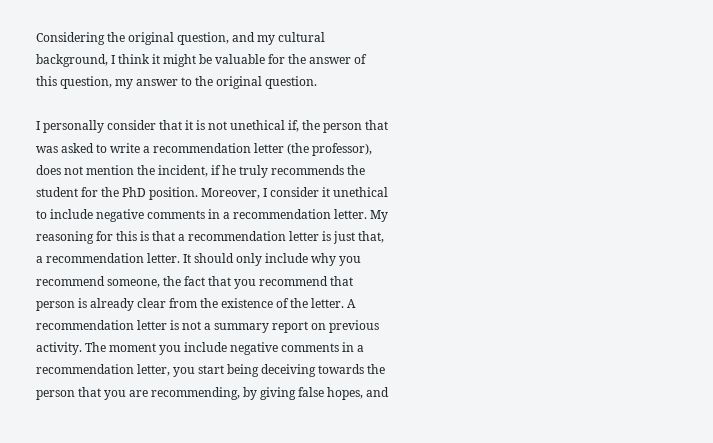Considering the original question, and my cultural background, I think it might be valuable for the answer of this question, my answer to the original question.

I personally consider that it is not unethical if, the person that was asked to write a recommendation letter (the professor), does not mention the incident, if he truly recommends the student for the PhD position. Moreover, I consider it unethical to include negative comments in a recommendation letter. My reasoning for this is that a recommendation letter is just that, a recommendation letter. It should only include why you recommend someone, the fact that you recommend that person is already clear from the existence of the letter. A recommendation letter is not a summary report on previous activity. The moment you include negative comments in a recommendation letter, you start being deceiving towards the person that you are recommending, by giving false hopes, and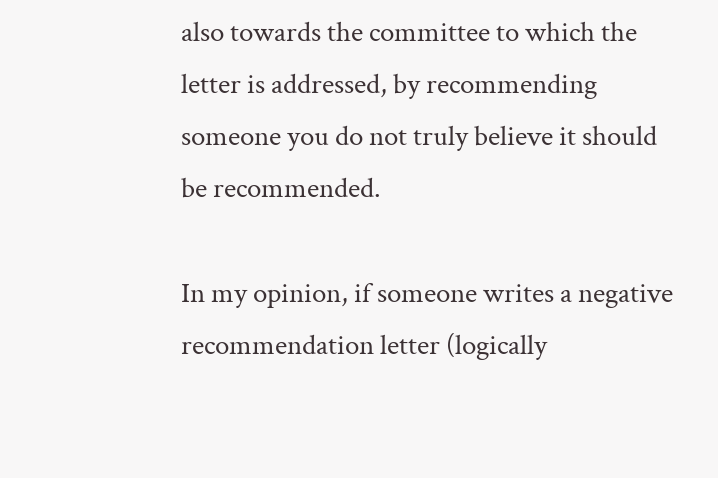also towards the committee to which the letter is addressed, by recommending someone you do not truly believe it should be recommended.

In my opinion, if someone writes a negative recommendation letter (logically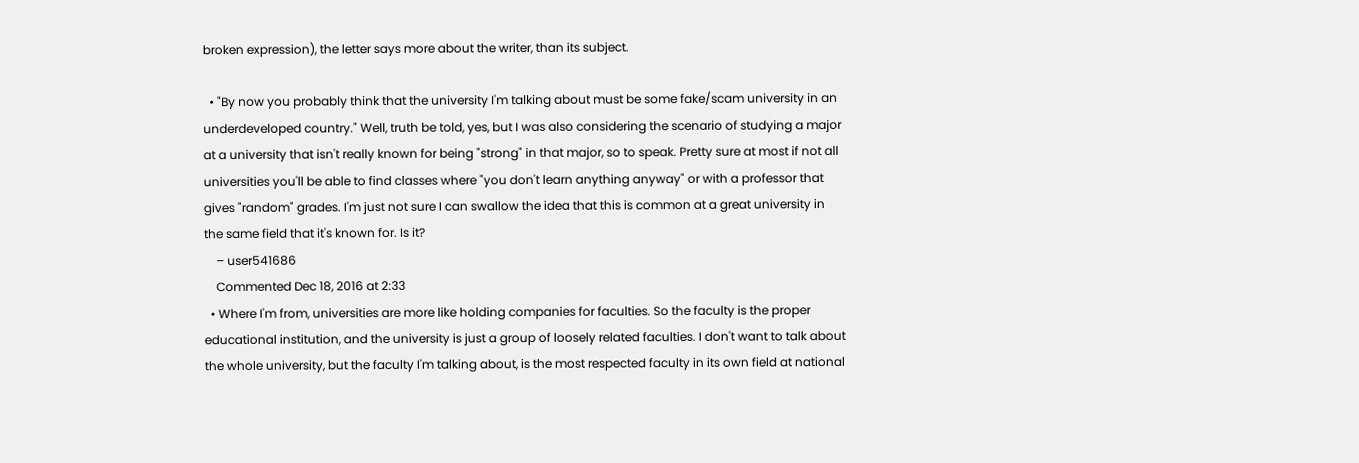broken expression), the letter says more about the writer, than its subject.

  • "By now you probably think that the university I'm talking about must be some fake/scam university in an underdeveloped country." Well, truth be told, yes, but I was also considering the scenario of studying a major at a university that isn't really known for being "strong" in that major, so to speak. Pretty sure at most if not all universities you'll be able to find classes where "you don't learn anything anyway" or with a professor that gives "random" grades. I'm just not sure I can swallow the idea that this is common at a great university in the same field that it's known for. Is it?
    – user541686
    Commented Dec 18, 2016 at 2:33
  • Where I'm from, universities are more like holding companies for faculties. So the faculty is the proper educational institution, and the university is just a group of loosely related faculties. I don't want to talk about the whole university, but the faculty I'm talking about, is the most respected faculty in its own field at national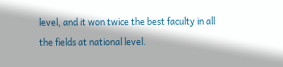level, and it won twice the best faculty in all the fields at national level.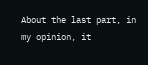About the last part, in my opinion, it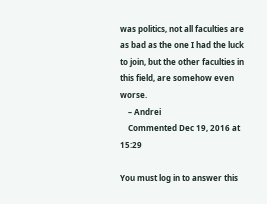was politics, not all faculties are as bad as the one I had the luck to join, but the other faculties in this field, are somehow even worse.
    – Andrei
    Commented Dec 19, 2016 at 15:29

You must log in to answer this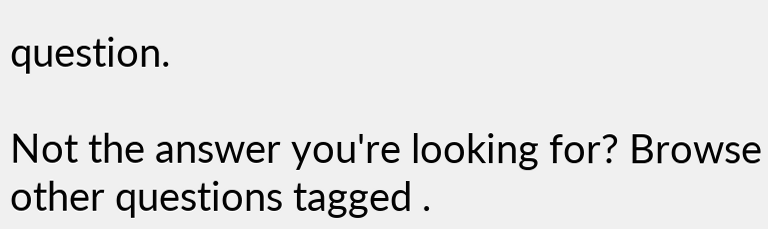question.

Not the answer you're looking for? Browse other questions tagged .